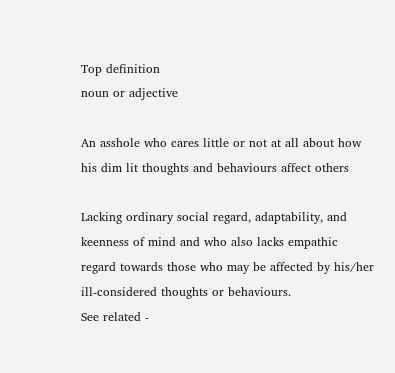Top definition
noun or adjective

An asshole who cares little or not at all about how his dim lit thoughts and behaviours affect others

Lacking ordinary social regard, adaptability, and keenness of mind and who also lacks empathic regard towards those who may be affected by his/her ill-considered thoughts or behaviours.
See related -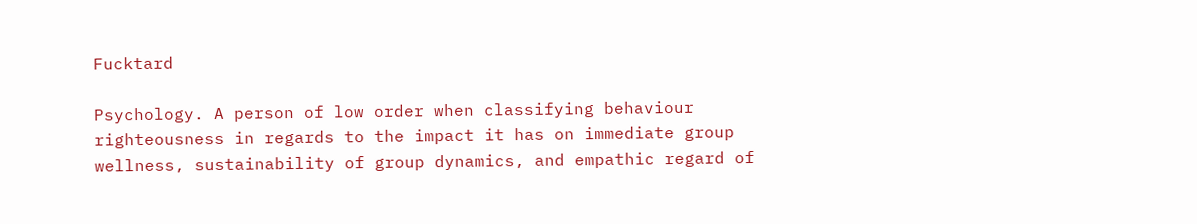Fucktard

Psychology. A person of low order when classifying behaviour righteousness in regards to the impact it has on immediate group wellness, sustainability of group dynamics, and empathic regard of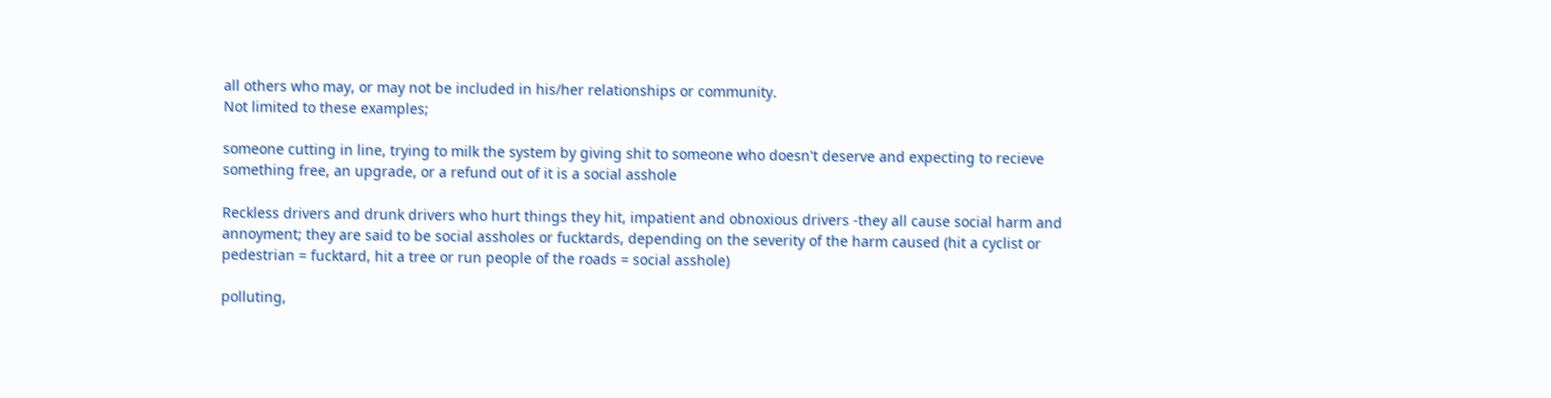all others who may, or may not be included in his/her relationships or community.
Not limited to these examples;

someone cutting in line, trying to milk the system by giving shit to someone who doesn't deserve and expecting to recieve something free, an upgrade, or a refund out of it is a social asshole

Reckless drivers and drunk drivers who hurt things they hit, impatient and obnoxious drivers -they all cause social harm and annoyment; they are said to be social assholes or fucktards, depending on the severity of the harm caused (hit a cyclist or pedestrian = fucktard, hit a tree or run people of the roads = social asshole)

polluting,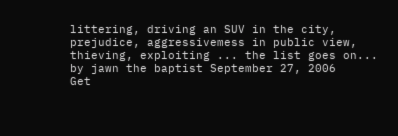littering, driving an SUV in the city, prejudice, aggressivemess in public view, thieving, exploiting ... the list goes on...
by jawn the baptist September 27, 2006
Get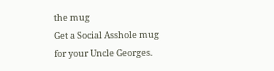the mug
Get a Social Asshole mug for your Uncle Georges.